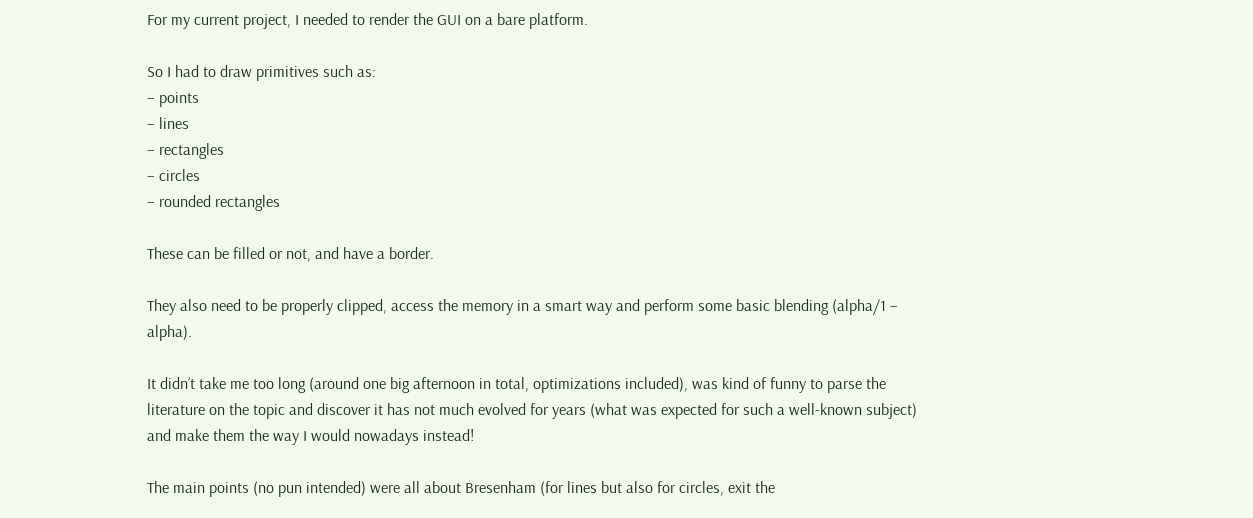For my current project, I needed to render the GUI on a bare platform.

So I had to draw primitives such as:
– points
– lines
– rectangles
– circles
– rounded rectangles

These can be filled or not, and have a border.

They also need to be properly clipped, access the memory in a smart way and perform some basic blending (alpha/1 – alpha).

It didn’t take me too long (around one big afternoon in total, optimizations included), was kind of funny to parse the literature on the topic and discover it has not much evolved for years (what was expected for such a well-known subject) and make them the way I would nowadays instead!

The main points (no pun intended) were all about Bresenham (for lines but also for circles, exit the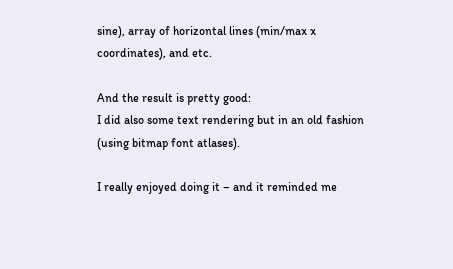sine), array of horizontal lines (min/max x coordinates), and etc.

And the result is pretty good:
I did also some text rendering but in an old fashion (using bitmap font atlases).

I really enjoyed doing it – and it reminded me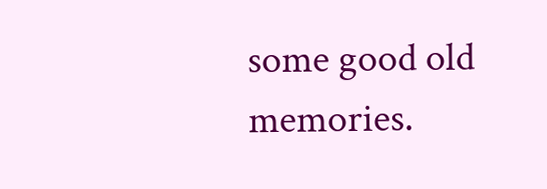some good old memories.